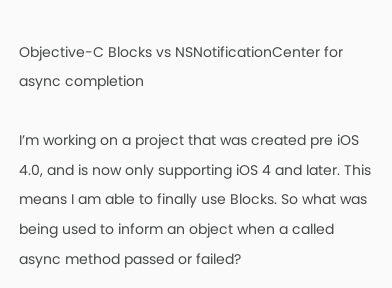Objective-C Blocks vs NSNotificationCenter for async completion

I’m working on a project that was created pre iOS 4.0, and is now only supporting iOS 4 and later. This means I am able to finally use Blocks. So what was being used to inform an object when a called async method passed or failed?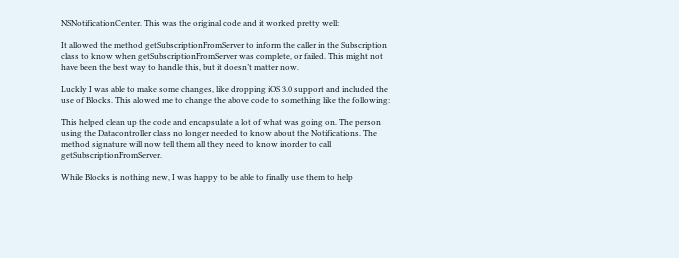NSNotificationCenter. This was the original code and it worked pretty well:

It allowed the method getSubscriptionFromServer to inform the caller in the Subscription class to know when getSubscriptionFromServer was complete, or failed. This might not have been the best way to handle this, but it doesn’t matter now.

Luckly I was able to make some changes, like dropping iOS 3.0 support and included the use of Blocks. This alowed me to change the above code to something like the following:

This helped clean up the code and encapsulate a lot of what was going on. The person using the Datacontroller class no longer needed to know about the Notifications. The method signature will now tell them all they need to know inorder to call getSubscriptionFromServer.

While Blocks is nothing new, I was happy to be able to finally use them to help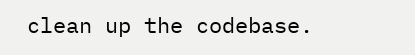clean up the codebase.